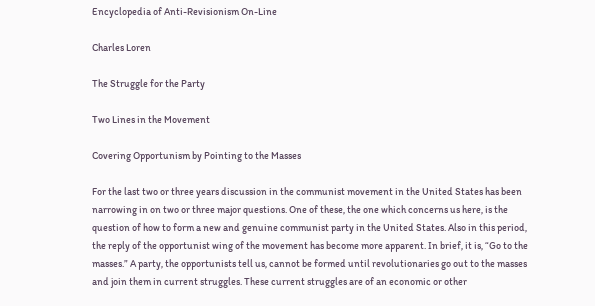Encyclopedia of Anti-Revisionism On-Line

Charles Loren

The Struggle for the Party

Two Lines in the Movement

Covering Opportunism by Pointing to the Masses

For the last two or three years discussion in the communist movement in the United States has been narrowing in on two or three major questions. One of these, the one which concerns us here, is the question of how to form a new and genuine communist party in the United States. Also in this period, the reply of the opportunist wing of the movement has become more apparent. In brief, it is, “Go to the masses.” A party, the opportunists tell us, cannot be formed until revolutionaries go out to the masses and join them in current struggles. These current struggles are of an economic or other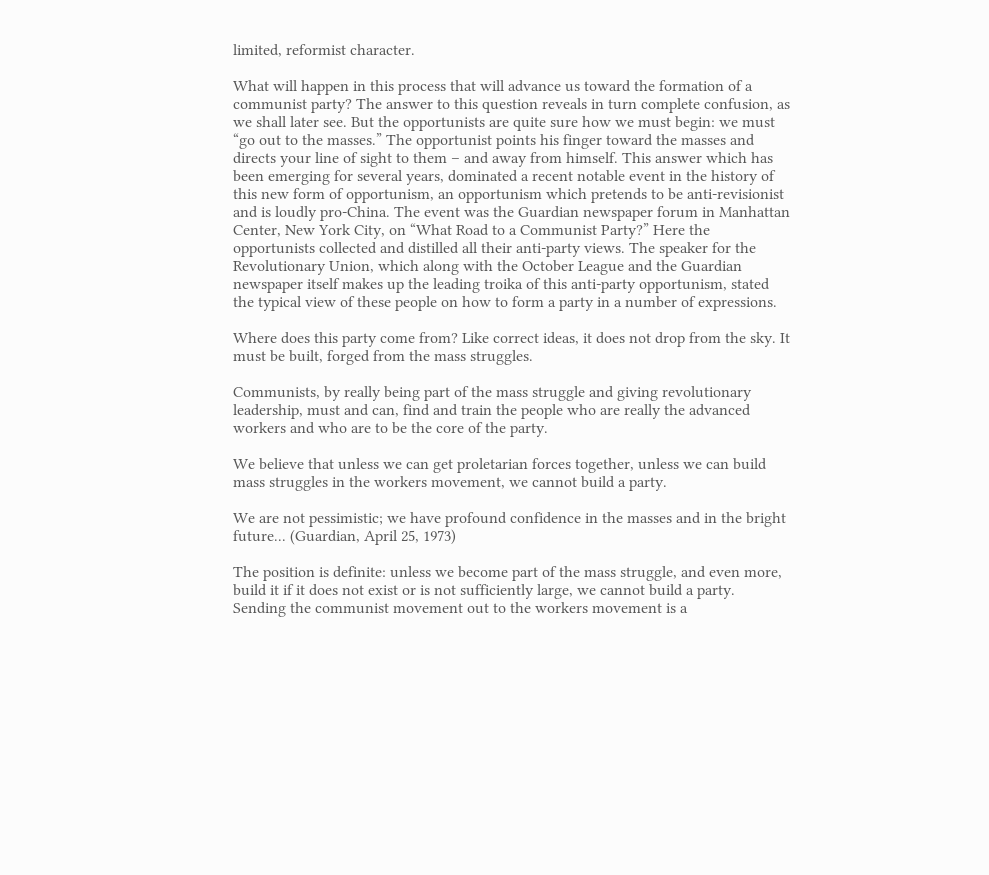limited, reformist character.

What will happen in this process that will advance us toward the formation of a communist party? The answer to this question reveals in turn complete confusion, as we shall later see. But the opportunists are quite sure how we must begin: we must “go out to the masses.” The opportunist points his finger toward the masses and directs your line of sight to them – and away from himself. This answer which has been emerging for several years, dominated a recent notable event in the history of this new form of opportunism, an opportunism which pretends to be anti-revisionist and is loudly pro-China. The event was the Guardian newspaper forum in Manhattan Center, New York City, on “What Road to a Communist Party?” Here the opportunists collected and distilled all their anti-party views. The speaker for the Revolutionary Union, which along with the October League and the Guardian newspaper itself makes up the leading troika of this anti-party opportunism, stated the typical view of these people on how to form a party in a number of expressions.

Where does this party come from? Like correct ideas, it does not drop from the sky. It must be built, forged from the mass struggles.

Communists, by really being part of the mass struggle and giving revolutionary leadership, must and can, find and train the people who are really the advanced workers and who are to be the core of the party.

We believe that unless we can get proletarian forces together, unless we can build mass struggles in the workers movement, we cannot build a party.

We are not pessimistic; we have profound confidence in the masses and in the bright future... (Guardian, April 25, 1973)

The position is definite: unless we become part of the mass struggle, and even more, build it if it does not exist or is not sufficiently large, we cannot build a party. Sending the communist movement out to the workers movement is a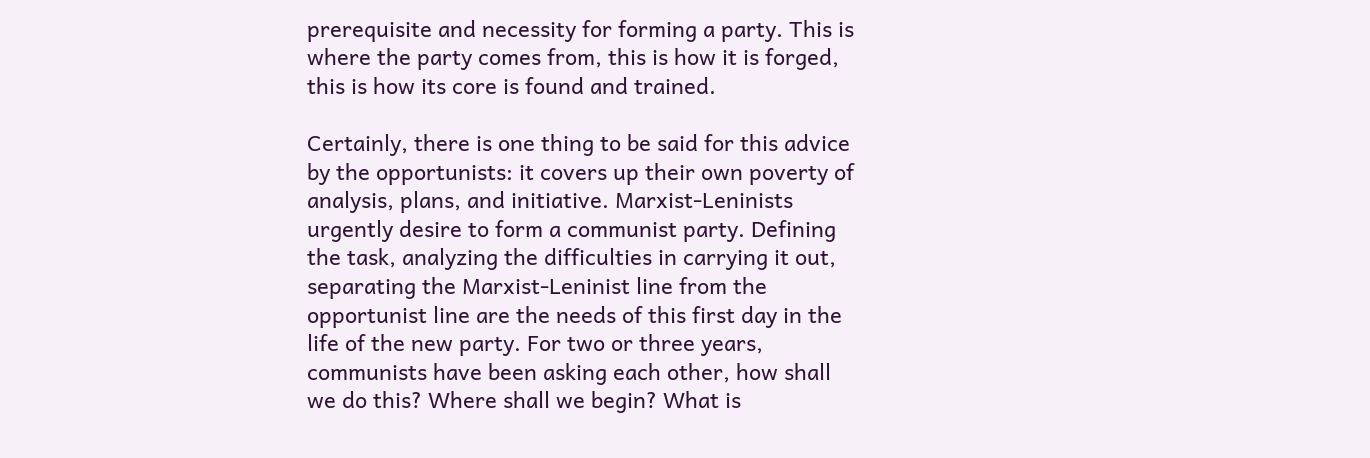prerequisite and necessity for forming a party. This is where the party comes from, this is how it is forged, this is how its core is found and trained.

Certainly, there is one thing to be said for this advice by the opportunists: it covers up their own poverty of analysis, plans, and initiative. Marxist-Leninists urgently desire to form a communist party. Defining the task, analyzing the difficulties in carrying it out, separating the Marxist-Leninist line from the opportunist line are the needs of this first day in the life of the new party. For two or three years, communists have been asking each other, how shall we do this? Where shall we begin? What is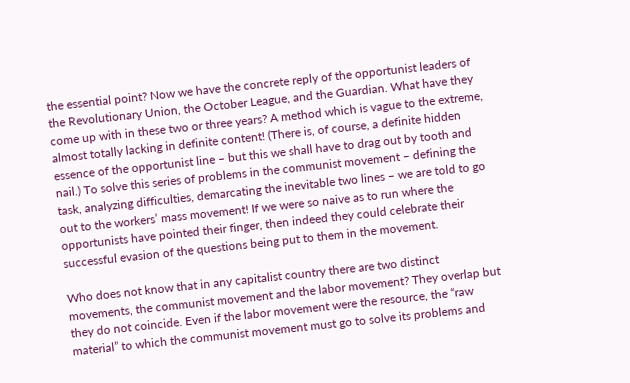the essential point? Now we have the concrete reply of the opportunist leaders of the Revolutionary Union, the October League, and the Guardian. What have they come up with in these two or three years? A method which is vague to the extreme, almost totally lacking in definite content! (There is, of course, a definite hidden essence of the opportunist line – but this we shall have to drag out by tooth and nail.) To solve this series of problems in the communist movement – defining the task, analyzing difficulties, demarcating the inevitable two lines – we are told to go out to the workers’ mass movement! If we were so naive as to run where the opportunists have pointed their finger, then indeed they could celebrate their successful evasion of the questions being put to them in the movement.

Who does not know that in any capitalist country there are two distinct movements, the communist movement and the labor movement? They overlap but they do not coincide. Even if the labor movement were the resource, the “raw material” to which the communist movement must go to solve its problems and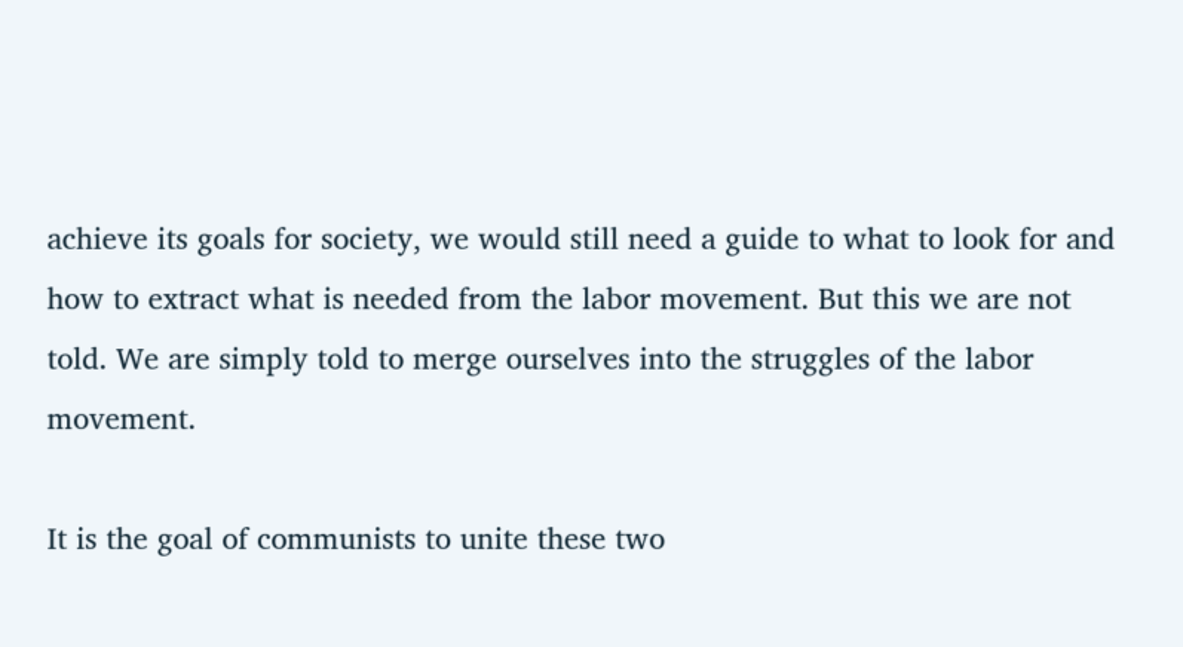achieve its goals for society, we would still need a guide to what to look for and how to extract what is needed from the labor movement. But this we are not told. We are simply told to merge ourselves into the struggles of the labor movement.

It is the goal of communists to unite these two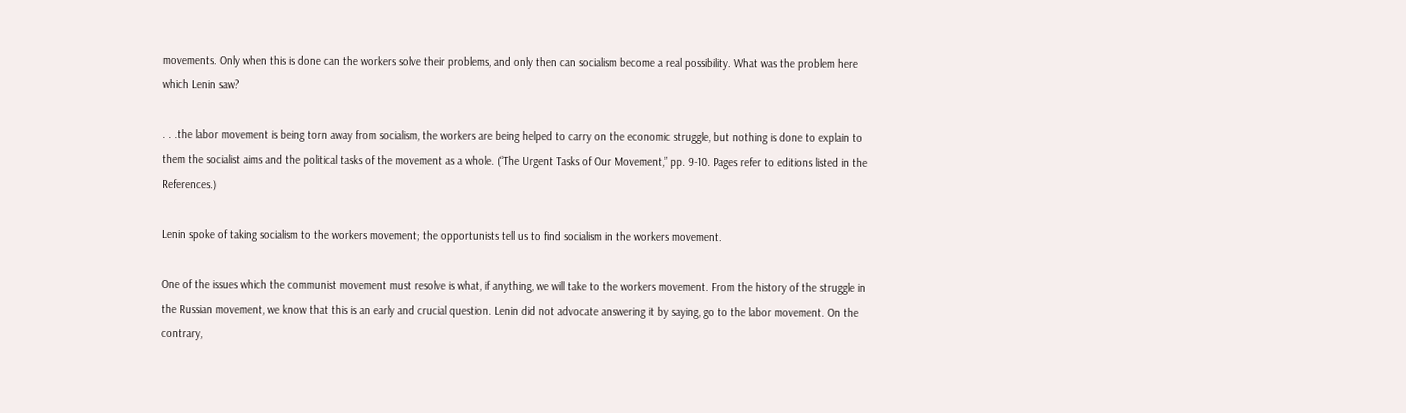movements. Only when this is done can the workers solve their problems, and only then can socialism become a real possibility. What was the problem here which Lenin saw?

. . .the labor movement is being torn away from socialism, the workers are being helped to carry on the economic struggle, but nothing is done to explain to them the socialist aims and the political tasks of the movement as a whole. (“The Urgent Tasks of Our Movement,” pp. 9-10. Pages refer to editions listed in the References.)

Lenin spoke of taking socialism to the workers movement; the opportunists tell us to find socialism in the workers movement.

One of the issues which the communist movement must resolve is what, if anything, we will take to the workers movement. From the history of the struggle in the Russian movement, we know that this is an early and crucial question. Lenin did not advocate answering it by saying, go to the labor movement. On the contrary,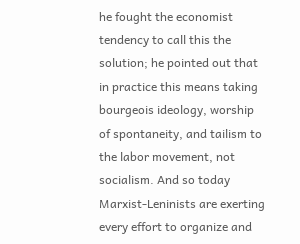he fought the economist tendency to call this the solution; he pointed out that in practice this means taking bourgeois ideology, worship of spontaneity, and tailism to the labor movement, not socialism. And so today Marxist-Leninists are exerting every effort to organize and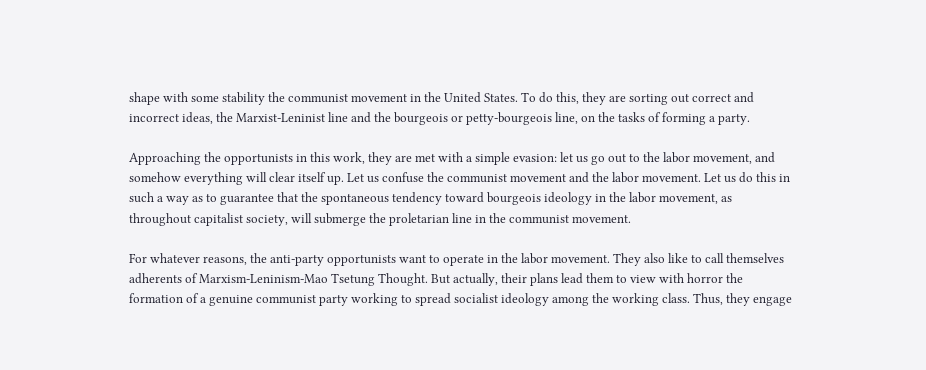shape with some stability the communist movement in the United States. To do this, they are sorting out correct and incorrect ideas, the Marxist-Leninist line and the bourgeois or petty-bourgeois line, on the tasks of forming a party.

Approaching the opportunists in this work, they are met with a simple evasion: let us go out to the labor movement, and somehow everything will clear itself up. Let us confuse the communist movement and the labor movement. Let us do this in such a way as to guarantee that the spontaneous tendency toward bourgeois ideology in the labor movement, as throughout capitalist society, will submerge the proletarian line in the communist movement.

For whatever reasons, the anti-party opportunists want to operate in the labor movement. They also like to call themselves adherents of Marxism-Leninism-Mao Tsetung Thought. But actually, their plans lead them to view with horror the formation of a genuine communist party working to spread socialist ideology among the working class. Thus, they engage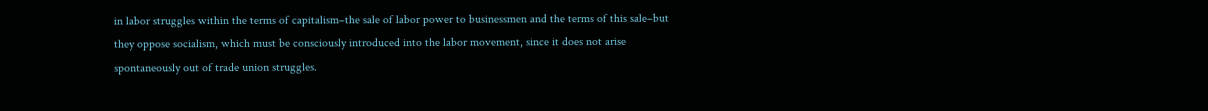in labor struggles within the terms of capitalism–the sale of labor power to businessmen and the terms of this sale–but they oppose socialism, which must be consciously introduced into the labor movement, since it does not arise spontaneously out of trade union struggles.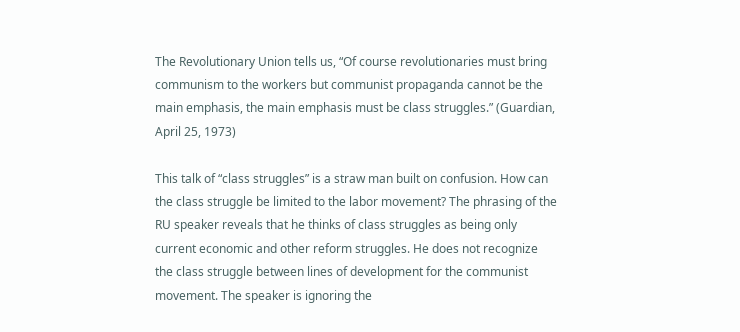The Revolutionary Union tells us, “Of course revolutionaries must bring communism to the workers but communist propaganda cannot be the main emphasis, the main emphasis must be class struggles.” (Guardian, April 25, 1973)

This talk of “class struggles” is a straw man built on confusion. How can the class struggle be limited to the labor movement? The phrasing of the RU speaker reveals that he thinks of class struggles as being only current economic and other reform struggles. He does not recognize the class struggle between lines of development for the communist movement. The speaker is ignoring the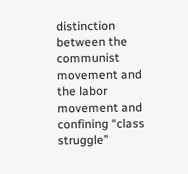distinction between the communist movement and the labor movement and confining “class struggle”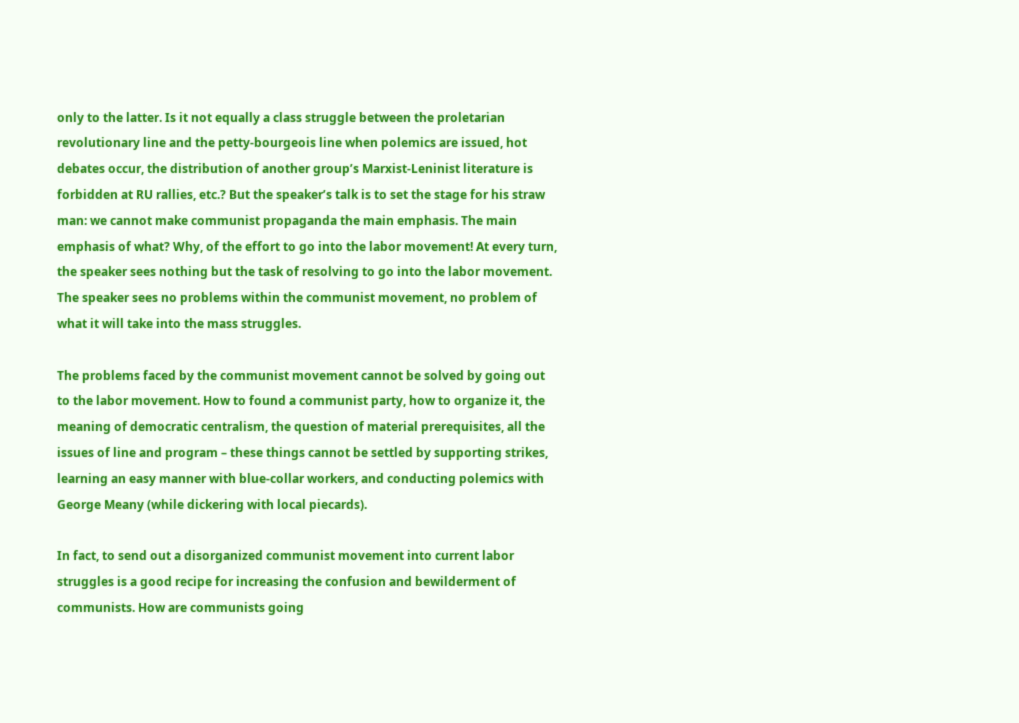only to the latter. Is it not equally a class struggle between the proletarian revolutionary line and the petty-bourgeois line when polemics are issued, hot debates occur, the distribution of another group’s Marxist-Leninist literature is forbidden at RU rallies, etc.? But the speaker’s talk is to set the stage for his straw man: we cannot make communist propaganda the main emphasis. The main emphasis of what? Why, of the effort to go into the labor movement! At every turn, the speaker sees nothing but the task of resolving to go into the labor movement. The speaker sees no problems within the communist movement, no problem of what it will take into the mass struggles.

The problems faced by the communist movement cannot be solved by going out to the labor movement. How to found a communist party, how to organize it, the meaning of democratic centralism, the question of material prerequisites, all the issues of line and program – these things cannot be settled by supporting strikes, learning an easy manner with blue-collar workers, and conducting polemics with George Meany (while dickering with local piecards).

In fact, to send out a disorganized communist movement into current labor struggles is a good recipe for increasing the confusion and bewilderment of communists. How are communists going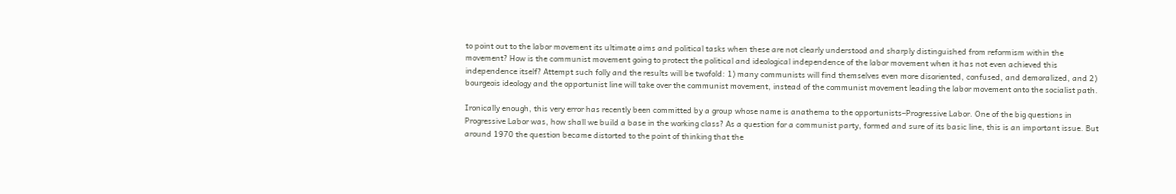to point out to the labor movement its ultimate aims and political tasks when these are not clearly understood and sharply distinguished from reformism within the movement? How is the communist movement going to protect the political and ideological independence of the labor movement when it has not even achieved this independence itself? Attempt such folly and the results will be twofold: 1) many communists will find themselves even more disoriented, confused, and demoralized, and 2) bourgeois ideology and the opportunist line will take over the communist movement, instead of the communist movement leading the labor movement onto the socialist path.

Ironically enough, this very error has recently been committed by a group whose name is anathema to the opportunists–Progressive Labor. One of the big questions in Progressive Labor was, how shall we build a base in the working class? As a question for a communist party, formed and sure of its basic line, this is an important issue. But around 1970 the question became distorted to the point of thinking that the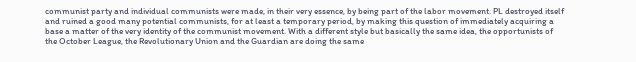communist party and individual communists were made, in their very essence, by being part of the labor movement. PL destroyed itself and ruined a good many potential communists, for at least a temporary period, by making this question of immediately acquiring a base a matter of the very identity of the communist movement. With a different style but basically the same idea, the opportunists of the October League, the Revolutionary Union and the Guardian are doing the same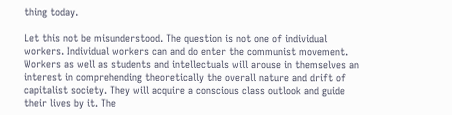thing today.

Let this not be misunderstood. The question is not one of individual workers. Individual workers can and do enter the communist movement. Workers as well as students and intellectuals will arouse in themselves an interest in comprehending theoretically the overall nature and drift of capitalist society. They will acquire a conscious class outlook and guide their lives by it. The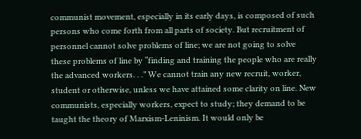communist movement, especially in its early days, is composed of such persons who come forth from all parts of society. But recruitment of personnel cannot solve problems of line; we are not going to solve these problems of line by “finding and training the people who are really the advanced workers. . .” We cannot train any new recruit, worker, student or otherwise, unless we have attained some clarity on line. New communists, especially workers, expect to study; they demand to be taught the theory of Marxism-Leninism. It would only be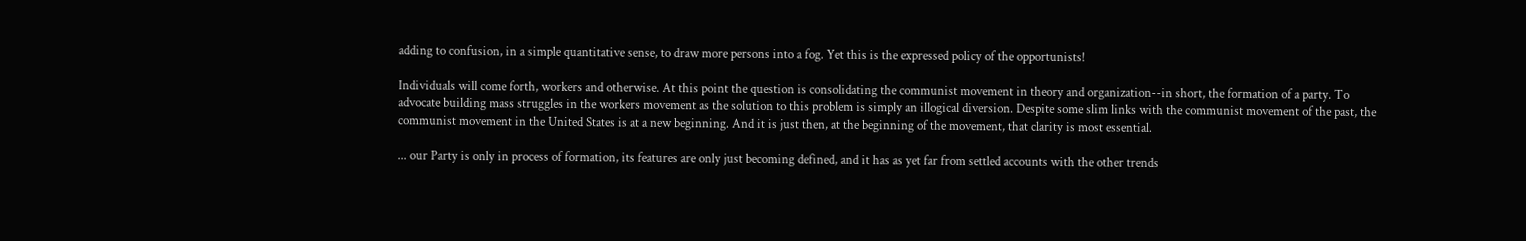adding to confusion, in a simple quantitative sense, to draw more persons into a fog. Yet this is the expressed policy of the opportunists!

Individuals will come forth, workers and otherwise. At this point the question is consolidating the communist movement in theory and organization--in short, the formation of a party. To advocate building mass struggles in the workers movement as the solution to this problem is simply an illogical diversion. Despite some slim links with the communist movement of the past, the communist movement in the United States is at a new beginning. And it is just then, at the beginning of the movement, that clarity is most essential.

... our Party is only in process of formation, its features are only just becoming defined, and it has as yet far from settled accounts with the other trends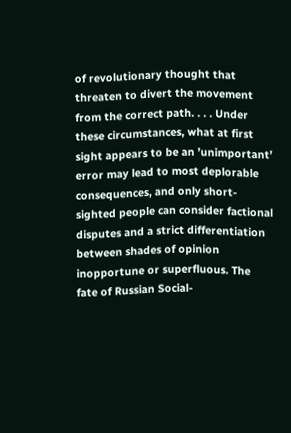of revolutionary thought that threaten to divert the movement from the correct path. . . . Under these circumstances, what at first sight appears to be an ’unimportant’ error may lead to most deplorable consequences, and only short-sighted people can consider factional disputes and a strict differentiation between shades of opinion inopportune or superfluous. The fate of Russian Social-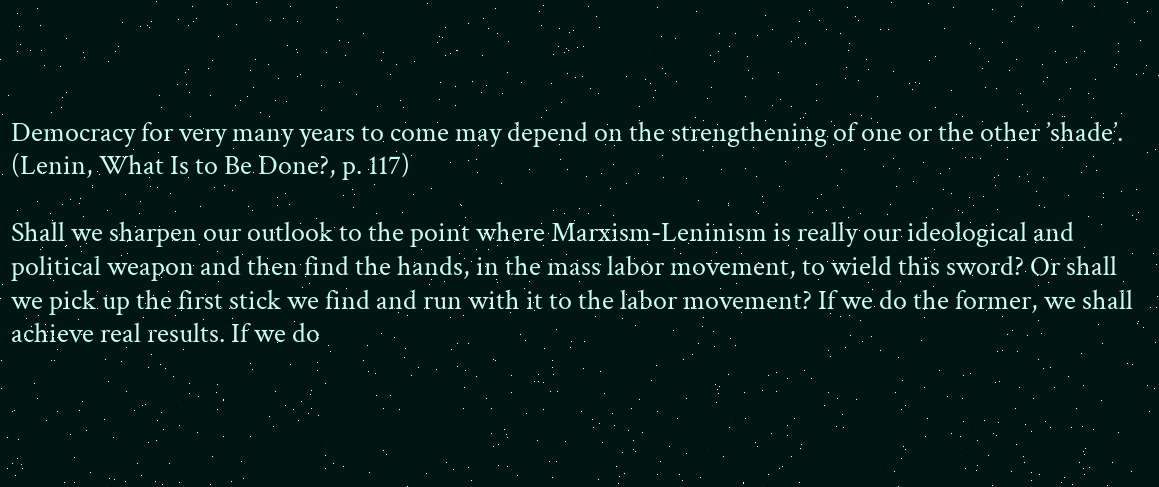Democracy for very many years to come may depend on the strengthening of one or the other ’shade’. (Lenin, What Is to Be Done?, p. 117)

Shall we sharpen our outlook to the point where Marxism-Leninism is really our ideological and political weapon and then find the hands, in the mass labor movement, to wield this sword? Or shall we pick up the first stick we find and run with it to the labor movement? If we do the former, we shall achieve real results. If we do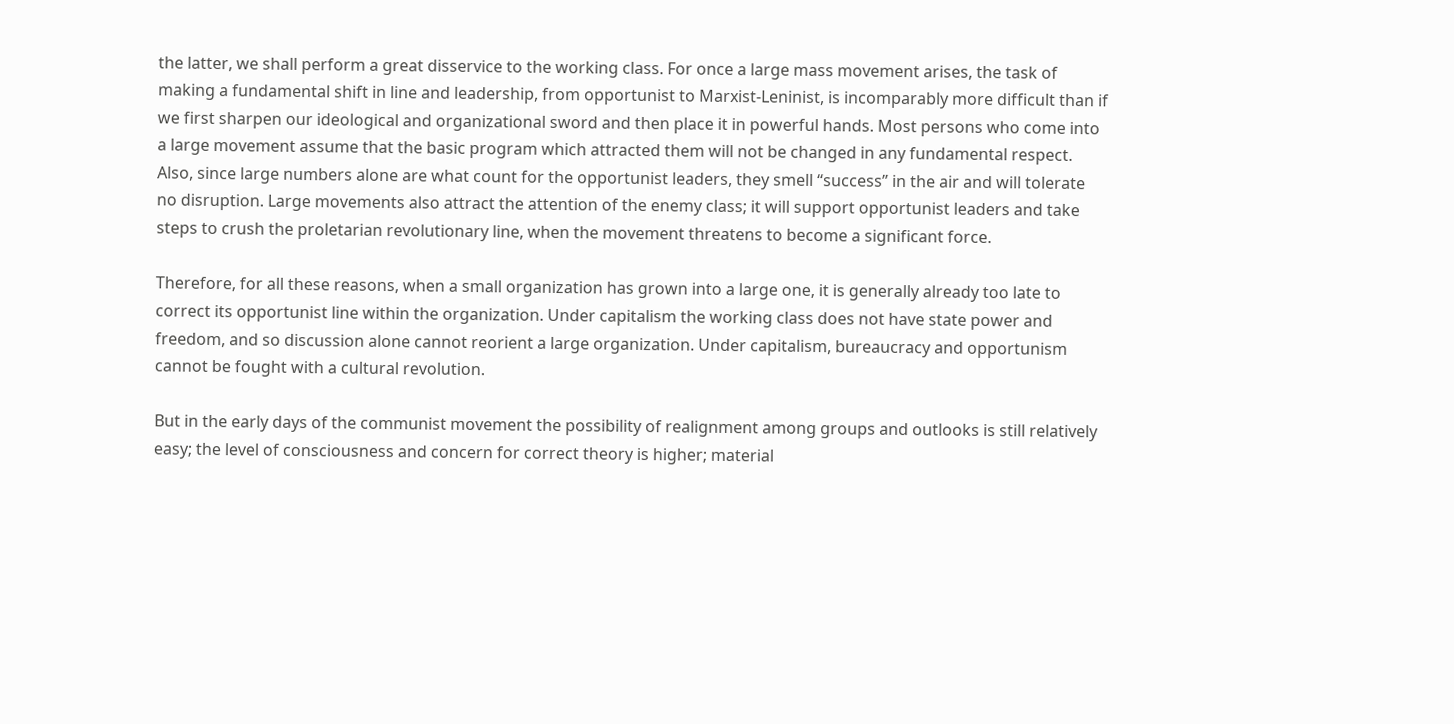the latter, we shall perform a great disservice to the working class. For once a large mass movement arises, the task of making a fundamental shift in line and leadership, from opportunist to Marxist-Leninist, is incomparably more difficult than if we first sharpen our ideological and organizational sword and then place it in powerful hands. Most persons who come into a large movement assume that the basic program which attracted them will not be changed in any fundamental respect. Also, since large numbers alone are what count for the opportunist leaders, they smell “success” in the air and will tolerate no disruption. Large movements also attract the attention of the enemy class; it will support opportunist leaders and take steps to crush the proletarian revolutionary line, when the movement threatens to become a significant force.

Therefore, for all these reasons, when a small organization has grown into a large one, it is generally already too late to correct its opportunist line within the organization. Under capitalism the working class does not have state power and freedom, and so discussion alone cannot reorient a large organization. Under capitalism, bureaucracy and opportunism cannot be fought with a cultural revolution.

But in the early days of the communist movement the possibility of realignment among groups and outlooks is still relatively easy; the level of consciousness and concern for correct theory is higher; material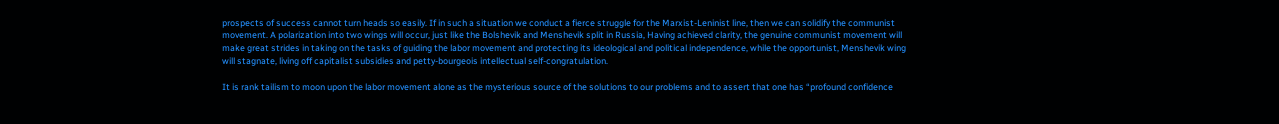prospects of success cannot turn heads so easily. If in such a situation we conduct a fierce struggle for the Marxist-Leninist line, then we can solidify the communist movement. A polarization into two wings will occur, just like the Bolshevik and Menshevik split in Russia, Having achieved clarity, the genuine communist movement will make great strides in taking on the tasks of guiding the labor movement and protecting its ideological and political independence, while the opportunist, Menshevik wing will stagnate, living off capitalist subsidies and petty-bourgeois intellectual self-congratulation.

It is rank tailism to moon upon the labor movement alone as the mysterious source of the solutions to our problems and to assert that one has “profound confidence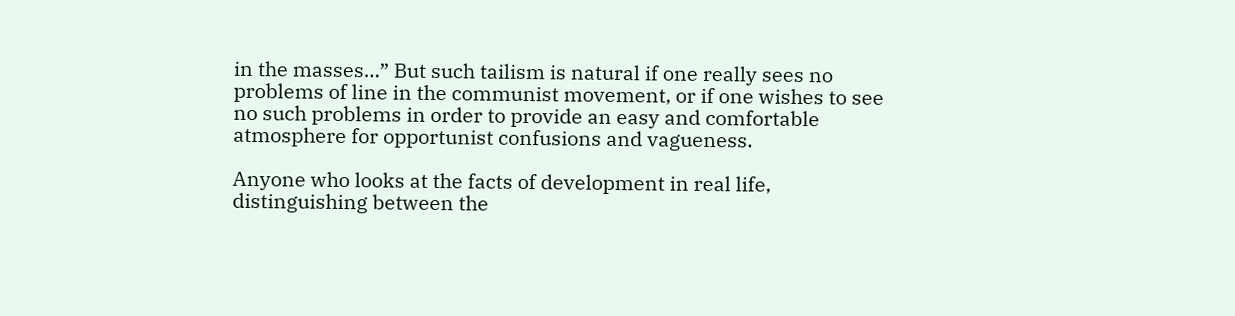in the masses…” But such tailism is natural if one really sees no problems of line in the communist movement, or if one wishes to see no such problems in order to provide an easy and comfortable atmosphere for opportunist confusions and vagueness.

Anyone who looks at the facts of development in real life, distinguishing between the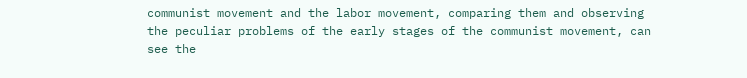communist movement and the labor movement, comparing them and observing the peculiar problems of the early stages of the communist movement, can see the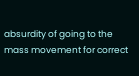absurdity of going to the mass movement for correct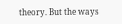theory. But the ways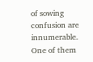of sowing confusion are innumerable. One of them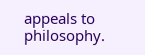appeals to philosophy.